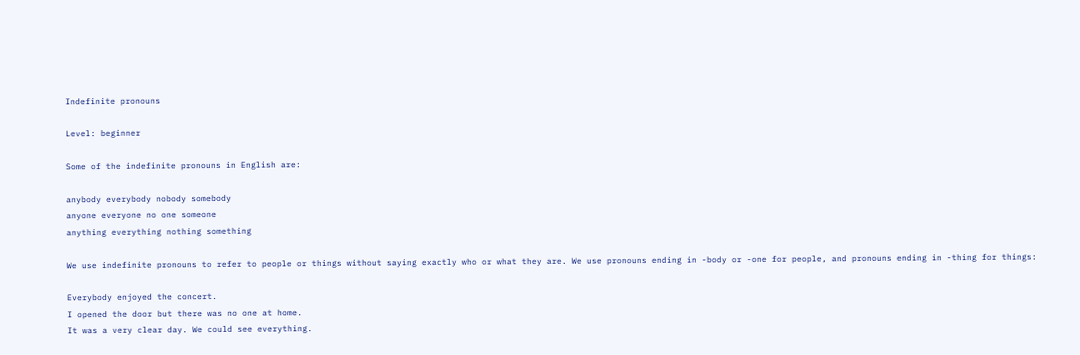Indefinite pronouns

Level: beginner

Some of the indefinite pronouns in English are:

anybody everybody nobody somebody
anyone everyone no one someone
anything everything nothing something

We use indefinite pronouns to refer to people or things without saying exactly who or what they are. We use pronouns ending in -body or -one for people, and pronouns ending in -thing for things:

Everybody enjoyed the concert.
I opened the door but there was no one at home.
It was a very clear day. We could see everything.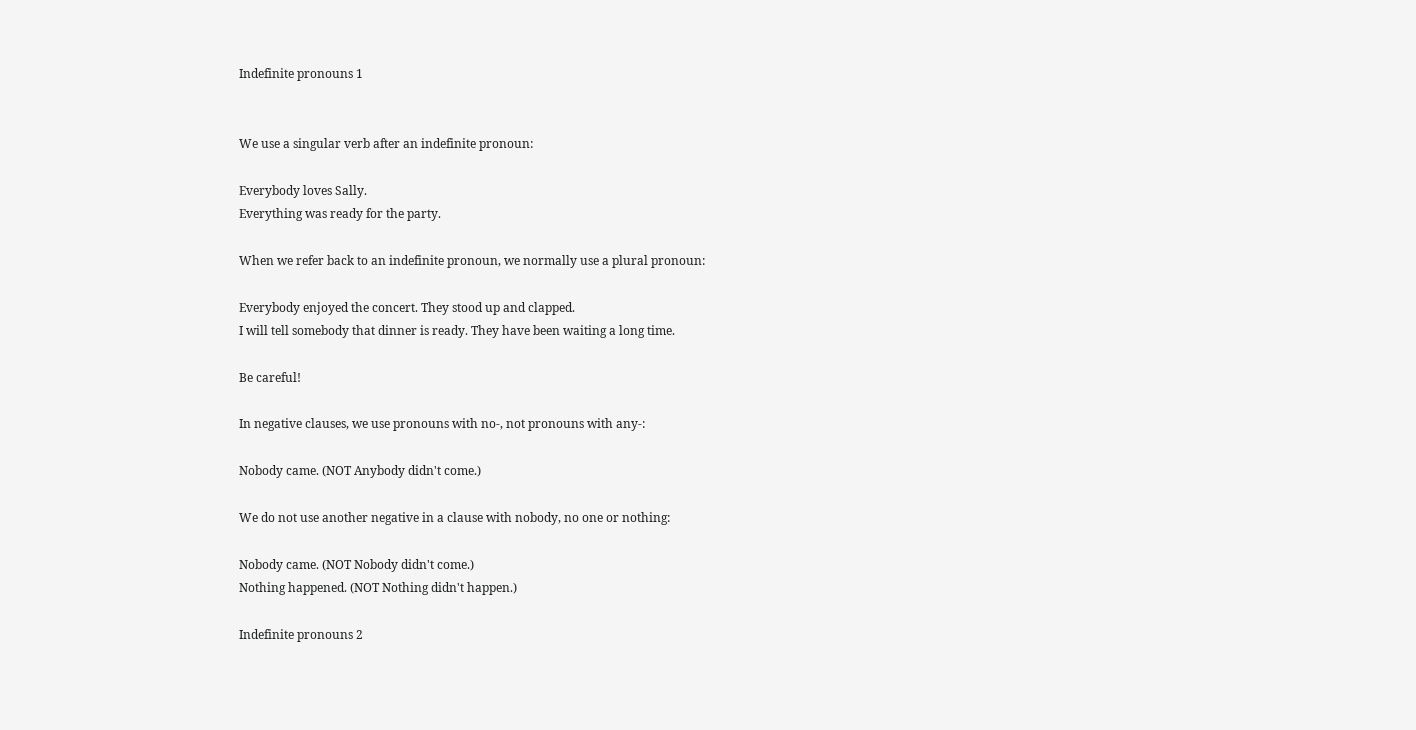Indefinite pronouns 1


We use a singular verb after an indefinite pronoun:

Everybody loves Sally.
Everything was ready for the party.

When we refer back to an indefinite pronoun, we normally use a plural pronoun:

Everybody enjoyed the concert. They stood up and clapped.
I will tell somebody that dinner is ready. They have been waiting a long time.

Be careful!

In negative clauses, we use pronouns with no-, not pronouns with any-:

Nobody came. (NOT Anybody didn't come.)

We do not use another negative in a clause with nobody, no one or nothing:

Nobody came. (NOT Nobody didn't come.)
Nothing happened. (NOT Nothing didn't happen.)

Indefinite pronouns 2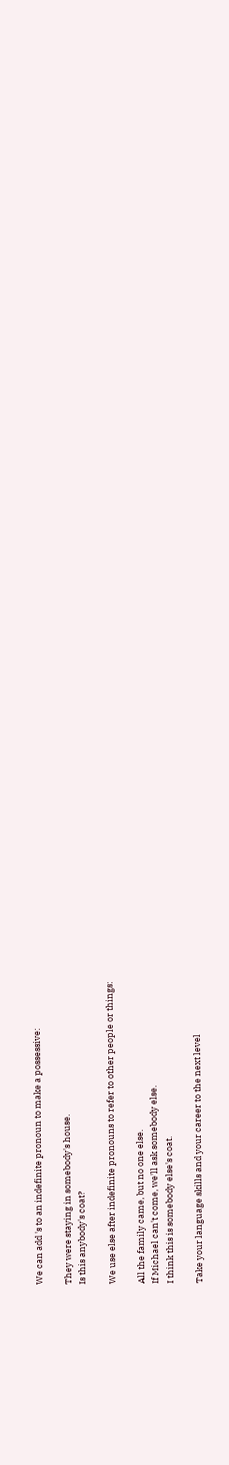We can add 's to an indefinite pronoun to make a possessive:

They were staying in somebody's house.
Is this anybody's coat?

We use else after indefinite pronouns to refer to other people or things:

All the family came, but no one else.
If Michael can't come, we'll ask somebody else.
I think this is somebody else's coat.

Take your language skills and your career to the next level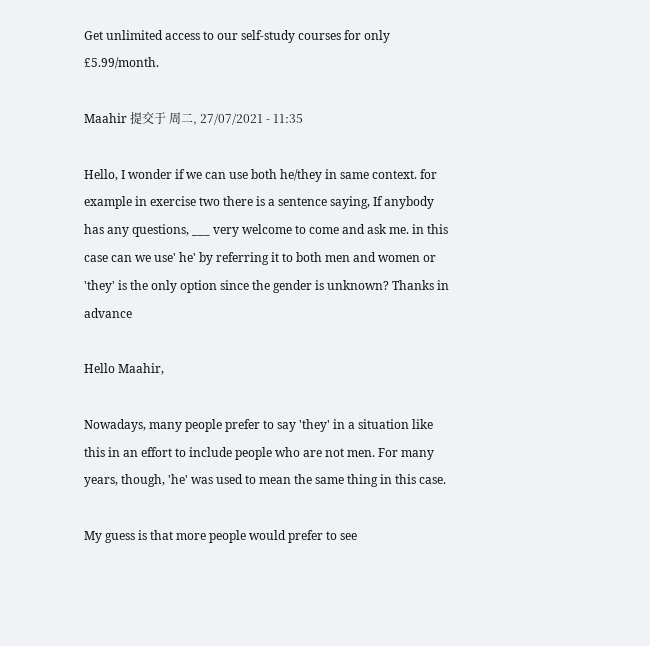Get unlimited access to our self-study courses for only £5.99/month.

Maahir 提交于 周二, 27/07/2021 - 11:35

Hello, I wonder if we can use both he/they in same context. for example in exercise two there is a sentence saying, If anybody has any questions, ___ very welcome to come and ask me. in this case can we use' he' by referring it to both men and women or 'they' is the only option since the gender is unknown? Thanks in advance

Hello Maahir,

Nowadays, many people prefer to say 'they' in a situation like this in an effort to include people who are not men. For many years, though, 'he' was used to mean the same thing in this case.

My guess is that more people would prefer to see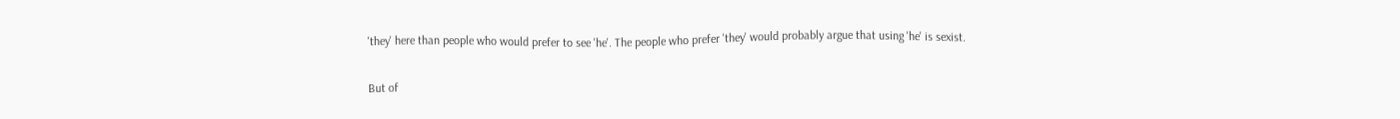'they' here than people who would prefer to see 'he'. The people who prefer 'they' would probably argue that using 'he' is sexist.

But of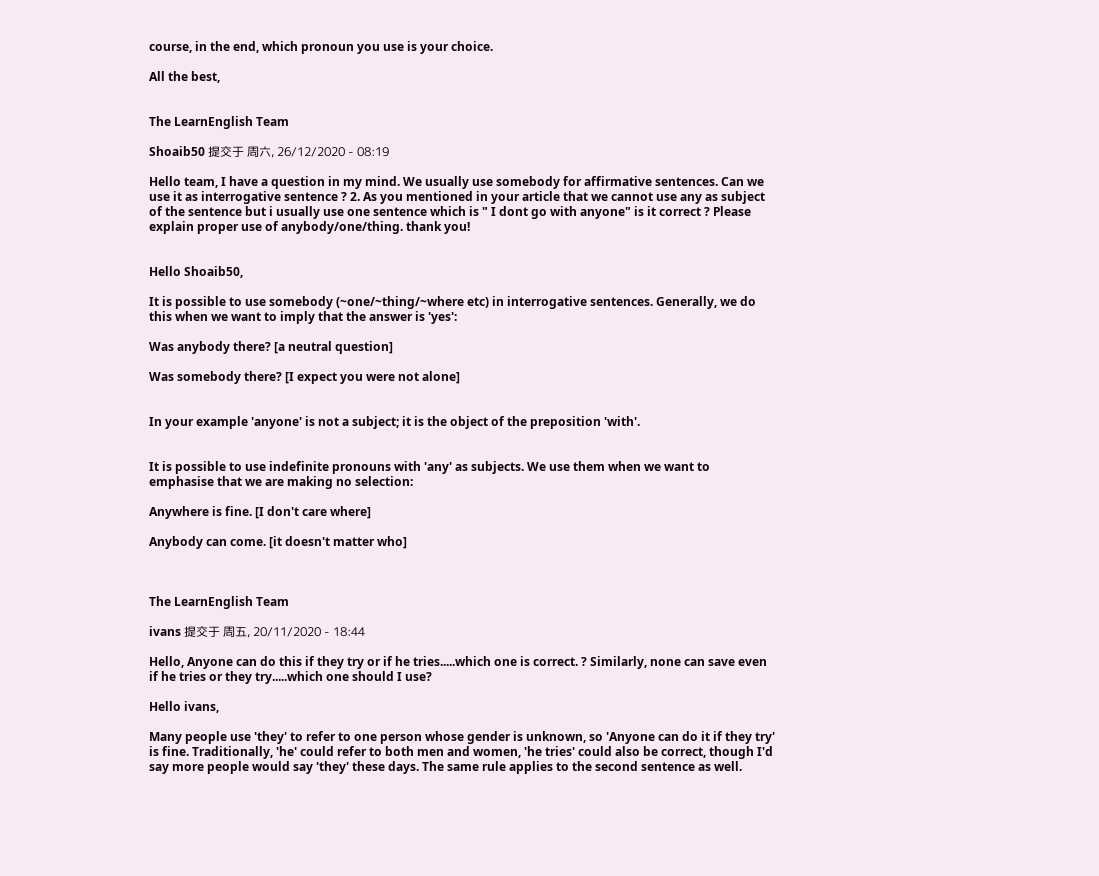course, in the end, which pronoun you use is your choice.

All the best,


The LearnEnglish Team

Shoaib50 提交于 周六, 26/12/2020 - 08:19

Hello team, I have a question in my mind. We usually use somebody for affirmative sentences. Can we use it as interrogative sentence ? 2. As you mentioned in your article that we cannot use any as subject of the sentence but i usually use one sentence which is " I dont go with anyone" is it correct ? Please explain proper use of anybody/one/thing. thank you!


Hello Shoaib50,

It is possible to use somebody (~one/~thing/~where etc) in interrogative sentences. Generally, we do this when we want to imply that the answer is 'yes':

Was anybody there? [a neutral question]

Was somebody there? [I expect you were not alone]


In your example 'anyone' is not a subject; it is the object of the preposition 'with'.


It is possible to use indefinite pronouns with 'any' as subjects. We use them when we want to emphasise that we are making no selection:

Anywhere is fine. [I don't care where]

Anybody can come. [it doesn't matter who]



The LearnEnglish Team

ivans 提交于 周五, 20/11/2020 - 18:44

Hello, Anyone can do this if they try or if he tries.....which one is correct. ? Similarly, none can save even if he tries or they try.....which one should I use?

Hello ivans,

Many people use 'they' to refer to one person whose gender is unknown, so 'Anyone can do it if they try' is fine. Traditionally, 'he' could refer to both men and women, 'he tries' could also be correct, though I'd say more people would say 'they' these days. The same rule applies to the second sentence as well.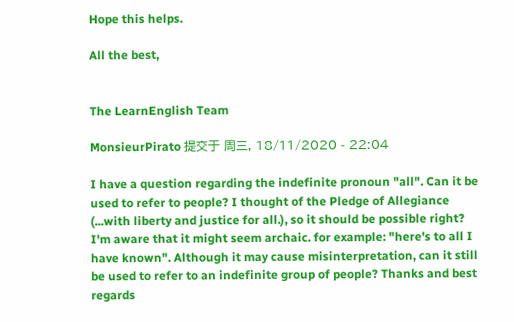Hope this helps.

All the best,


The LearnEnglish Team

MonsieurPirato 提交于 周三, 18/11/2020 - 22:04

I have a question regarding the indefinite pronoun "all". Can it be used to refer to people? I thought of the Pledge of Allegiance (...with liberty and justice for all.), so it should be possible right? I'm aware that it might seem archaic. for example: "here's to all I have known". Although it may cause misinterpretation, can it still be used to refer to an indefinite group of people? Thanks and best regards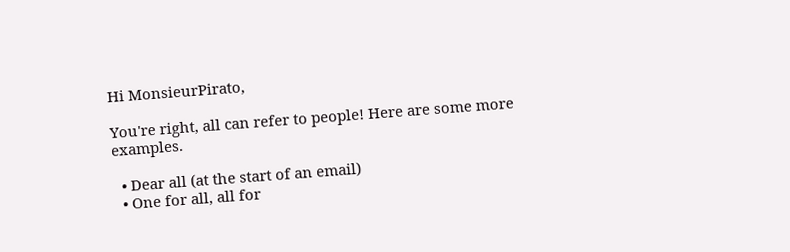Hi MonsieurPirato,

You're right, all can refer to people! Here are some more examples.

  • Dear all (at the start of an email)
  • One for all, all for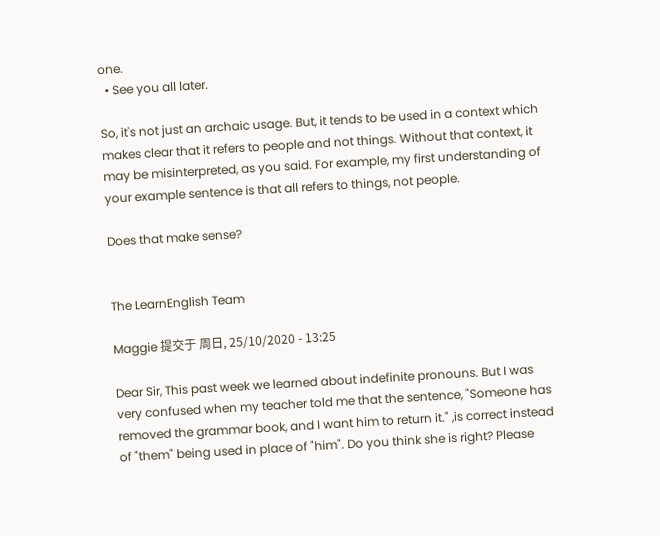one.
  • See you all later.

So, it's not just an archaic usage. But, it tends to be used in a context which makes clear that it refers to people and not things. Without that context, it may be misinterpreted, as you said. For example, my first understanding of your example sentence is that all refers to things, not people.

Does that make sense?


The LearnEnglish Team

Maggie 提交于 周日, 25/10/2020 - 13:25

Dear Sir, This past week we learned about indefinite pronouns. But I was very confused when my teacher told me that the sentence, "Someone has removed the grammar book, and I want him to return it." ,is correct instead of "them" being used in place of "him". Do you think she is right? Please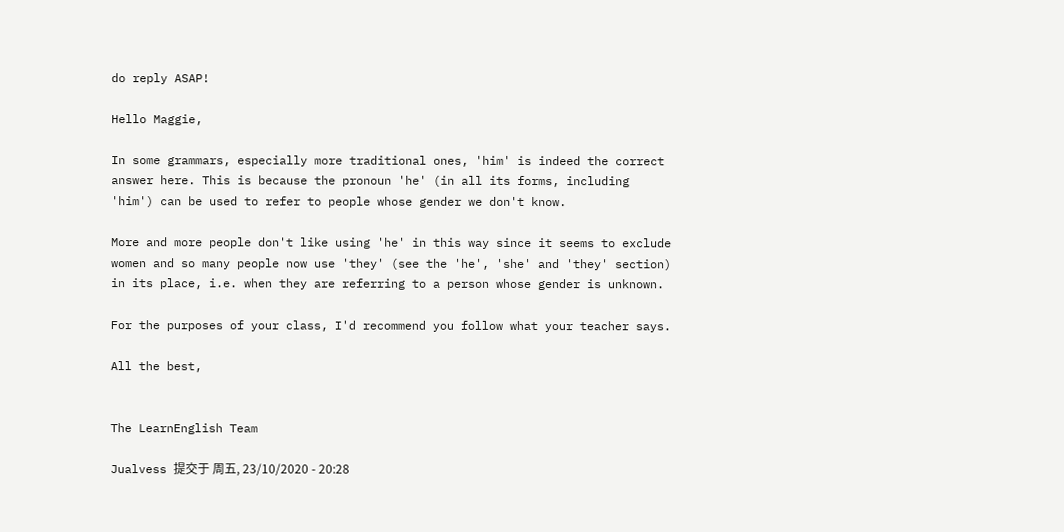do reply ASAP!

Hello Maggie,

In some grammars, especially more traditional ones, 'him' is indeed the correct answer here. This is because the pronoun 'he' (in all its forms, including 'him') can be used to refer to people whose gender we don't know.

More and more people don't like using 'he' in this way since it seems to exclude women and so many people now use 'they' (see the 'he', 'she' and 'they' section) in its place, i.e. when they are referring to a person whose gender is unknown.

For the purposes of your class, I'd recommend you follow what your teacher says.

All the best,


The LearnEnglish Team

Jualvess 提交于 周五, 23/10/2020 - 20:28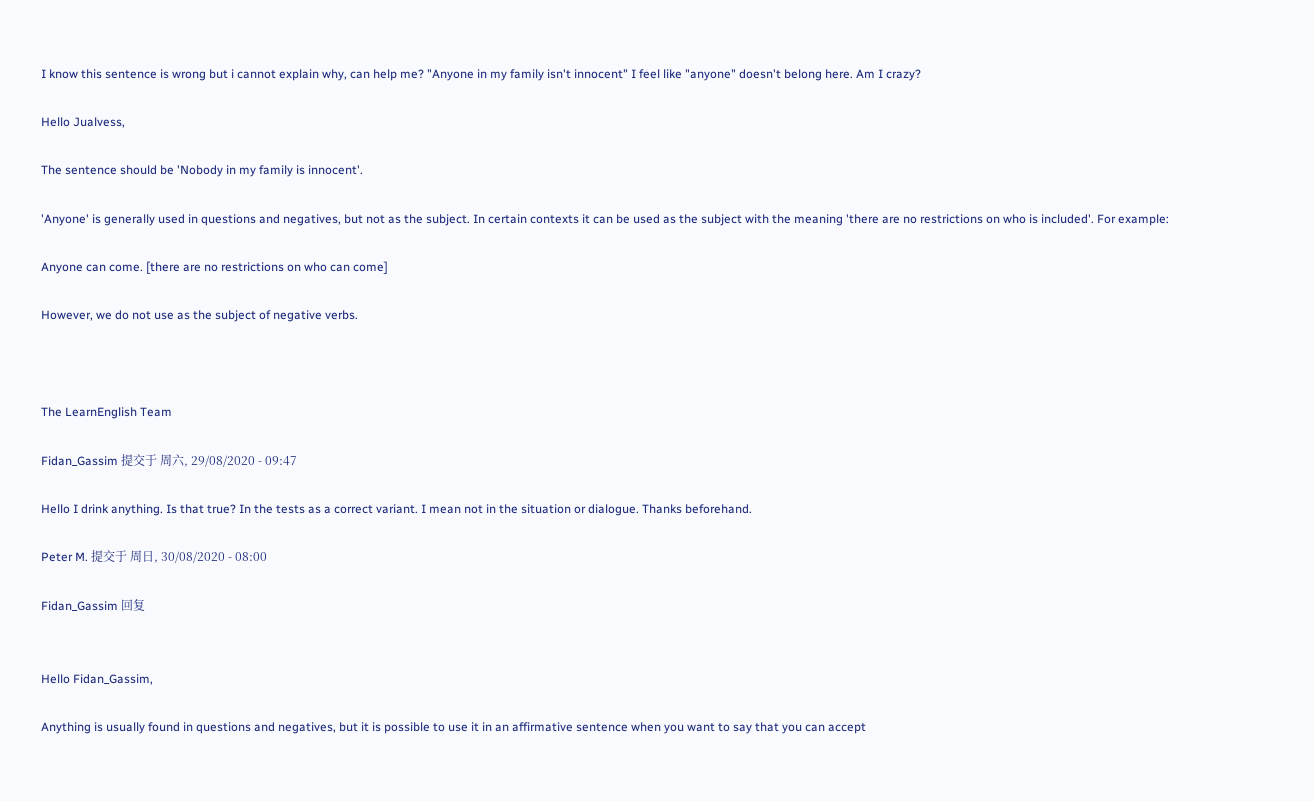I know this sentence is wrong but i cannot explain why, can help me? "Anyone in my family isn't innocent" I feel like "anyone" doesn't belong here. Am I crazy?

Hello Jualvess,

The sentence should be 'Nobody in my family is innocent'.

'Anyone' is generally used in questions and negatives, but not as the subject. In certain contexts it can be used as the subject with the meaning 'there are no restrictions on who is included'. For example:

Anyone can come. [there are no restrictions on who can come]

However, we do not use as the subject of negative verbs.



The LearnEnglish Team

Fidan_Gassim 提交于 周六, 29/08/2020 - 09:47

Hello I drink anything. Is that true? In the tests as a correct variant. I mean not in the situation or dialogue. Thanks beforehand.

Peter M. 提交于 周日, 30/08/2020 - 08:00

Fidan_Gassim 回复


Hello Fidan_Gassim,

Anything is usually found in questions and negatives, but it is possible to use it in an affirmative sentence when you want to say that you can accept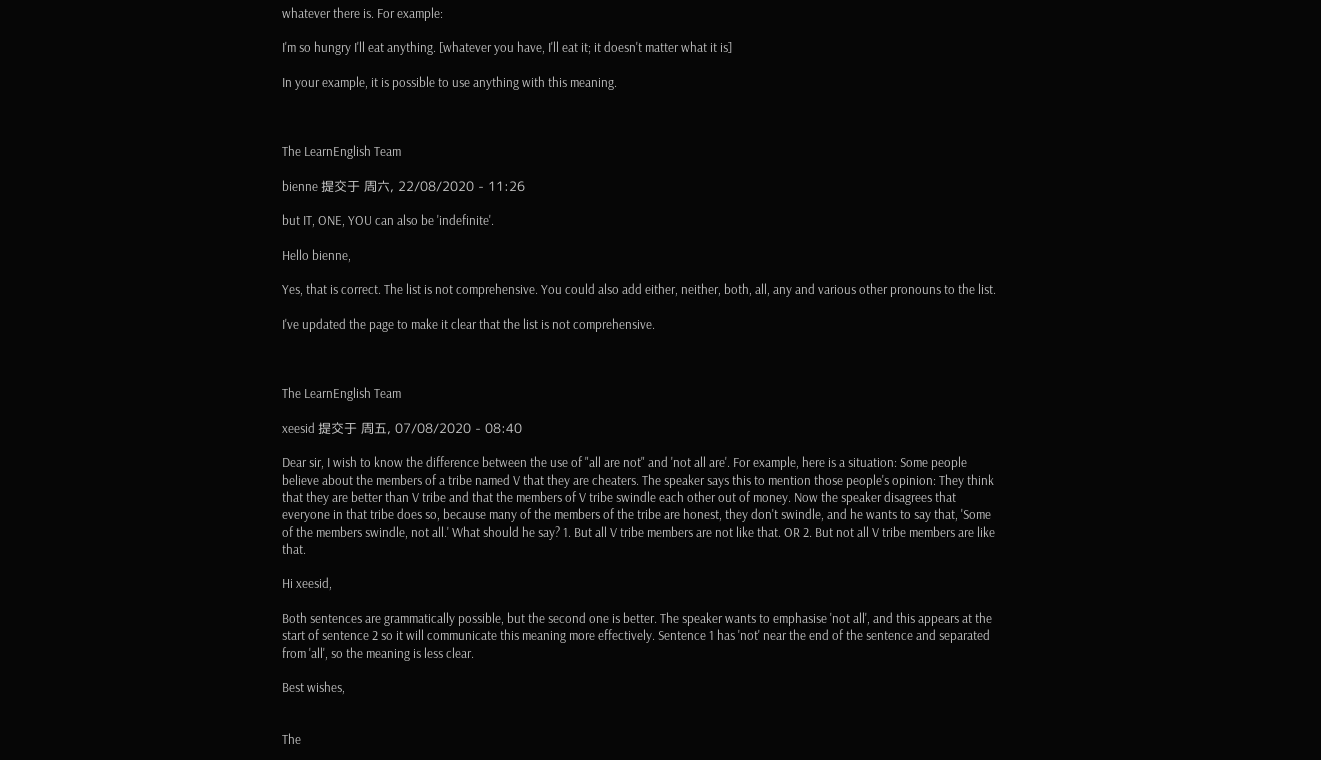whatever there is. For example:

I'm so hungry I'll eat anything. [whatever you have, I'll eat it; it doesn't matter what it is]

In your example, it is possible to use anything with this meaning.



The LearnEnglish Team

bienne 提交于 周六, 22/08/2020 - 11:26

but IT, ONE, YOU can also be 'indefinite'.

Hello bienne,

Yes, that is correct. The list is not comprehensive. You could also add either, neither, both, all, any and various other pronouns to the list.

I've updated the page to make it clear that the list is not comprehensive.



The LearnEnglish Team

xeesid 提交于 周五, 07/08/2020 - 08:40

Dear sir, I wish to know the difference between the use of "all are not" and 'not all are'. For example, here is a situation: Some people believe about the members of a tribe named V that they are cheaters. The speaker says this to mention those people's opinion: They think that they are better than V tribe and that the members of V tribe swindle each other out of money. Now the speaker disagrees that everyone in that tribe does so, because many of the members of the tribe are honest, they don't swindle, and he wants to say that, 'Some of the members swindle, not all.' What should he say? 1. But all V tribe members are not like that. OR 2. But not all V tribe members are like that.

Hi xeesid,

Both sentences are grammatically possible, but the second one is better. The speaker wants to emphasise 'not all', and this appears at the start of sentence 2 so it will communicate this meaning more effectively. Sentence 1 has 'not' near the end of the sentence and separated from 'all', so the meaning is less clear.

Best wishes,


The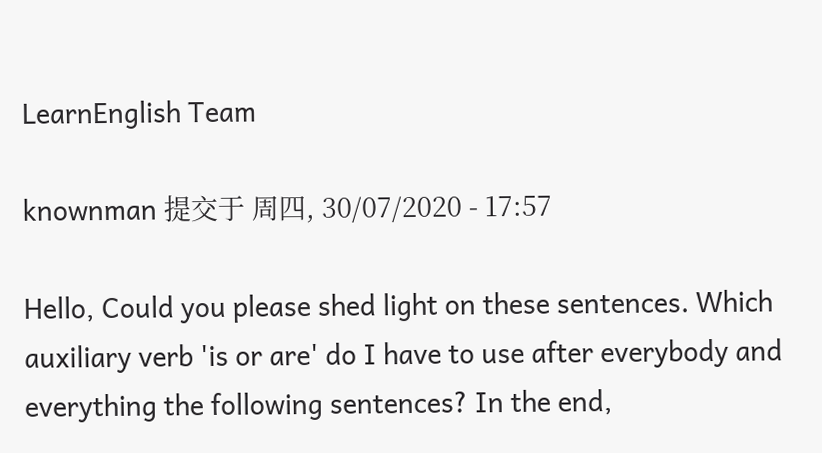LearnEnglish Team

knownman 提交于 周四, 30/07/2020 - 17:57

Hello, Could you please shed light on these sentences. Which auxiliary verb 'is or are' do I have to use after everybody and everything the following sentences? In the end,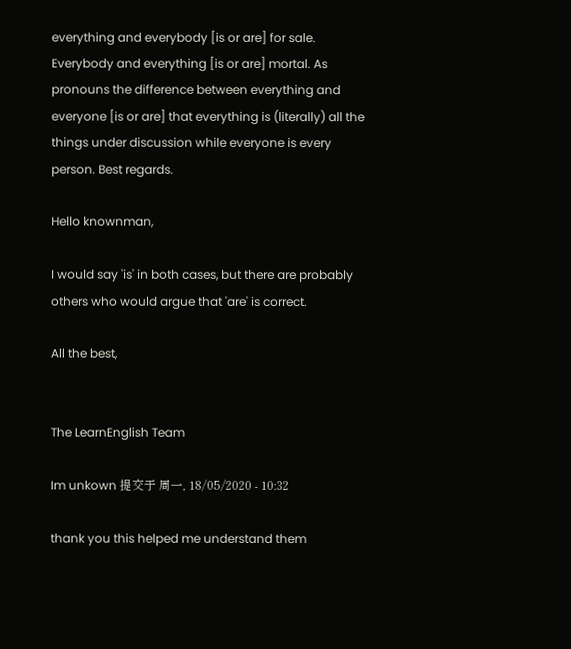everything and everybody [is or are] for sale. Everybody and everything [is or are] mortal. As pronouns the difference between everything and everyone [is or are] that everything is (literally) all the things under discussion while everyone is every person. Best regards.

Hello knownman,

I would say 'is' in both cases, but there are probably others who would argue that 'are' is correct.

All the best,


The LearnEnglish Team

Im unkown 提交于 周一, 18/05/2020 - 10:32

thank you this helped me understand them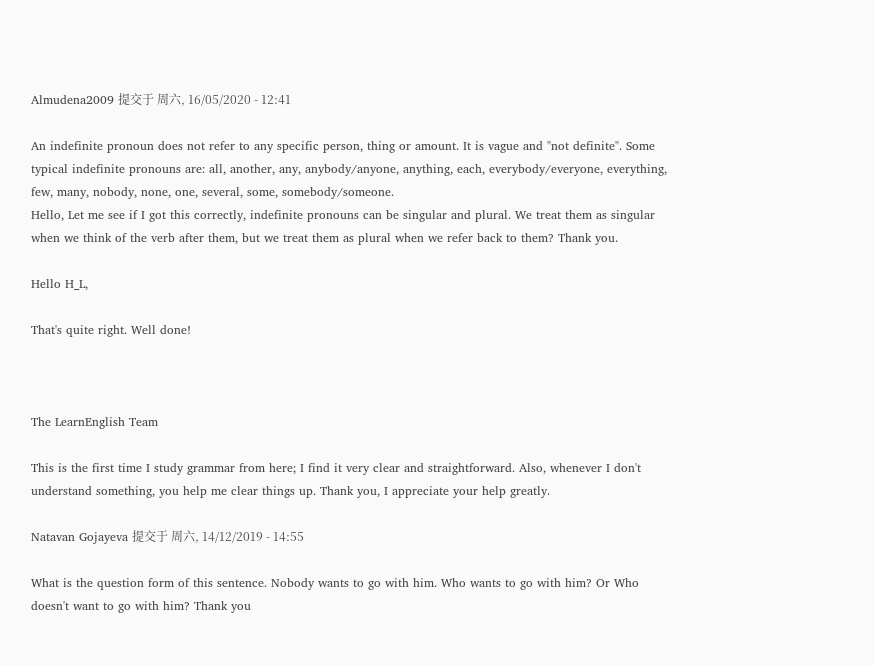Almudena2009 提交于 周六, 16/05/2020 - 12:41

An indefinite pronoun does not refer to any specific person, thing or amount. It is vague and "not definite". Some typical indefinite pronouns are: all, another, any, anybody/anyone, anything, each, everybody/everyone, everything, few, many, nobody, none, one, several, some, somebody/someone.
Hello, Let me see if I got this correctly, indefinite pronouns can be singular and plural. We treat them as singular when we think of the verb after them, but we treat them as plural when we refer back to them? Thank you.

Hello H_L,

That's quite right. Well done!



The LearnEnglish Team

This is the first time I study grammar from here; I find it very clear and straightforward. Also, whenever I don't understand something, you help me clear things up. Thank you, I appreciate your help greatly.

Natavan Gojayeva 提交于 周六, 14/12/2019 - 14:55

What is the question form of this sentence. Nobody wants to go with him. Who wants to go with him? Or Who doesn't want to go with him? Thank you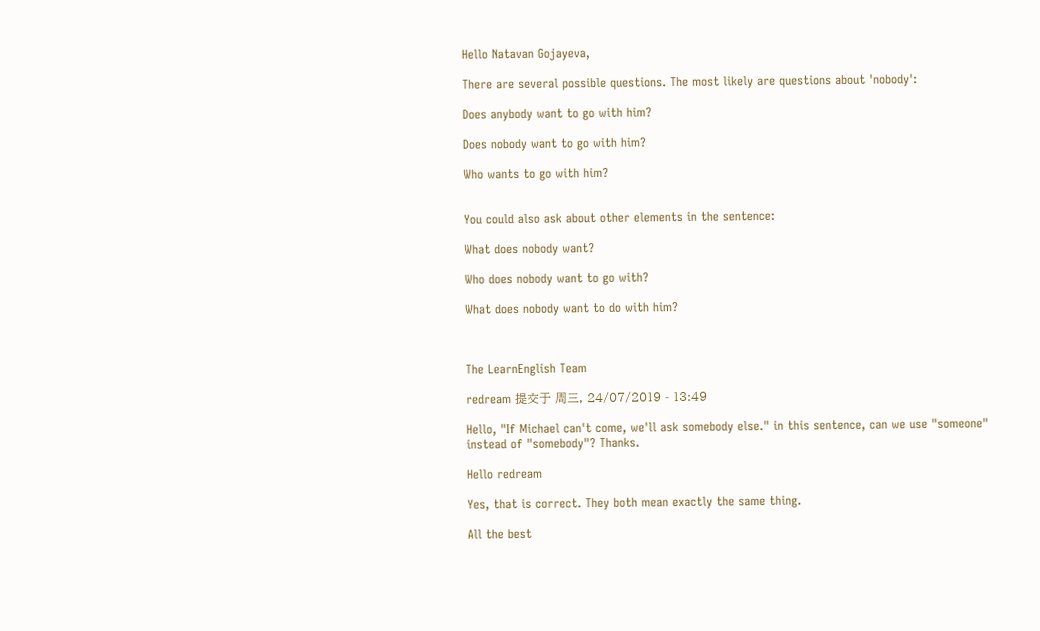Hello Natavan Gojayeva,

There are several possible questions. The most likely are questions about 'nobody':

Does anybody want to go with him?

Does nobody want to go with him?

Who wants to go with him?


You could also ask about other elements in the sentence:

What does nobody want?

Who does nobody want to go with?

What does nobody want to do with him?



The LearnEnglish Team

redream 提交于 周三, 24/07/2019 - 13:49

Hello, "If Michael can't come, we'll ask somebody else." in this sentence, can we use "someone" instead of "somebody"? Thanks.

Hello redream

Yes, that is correct. They both mean exactly the same thing.

All the best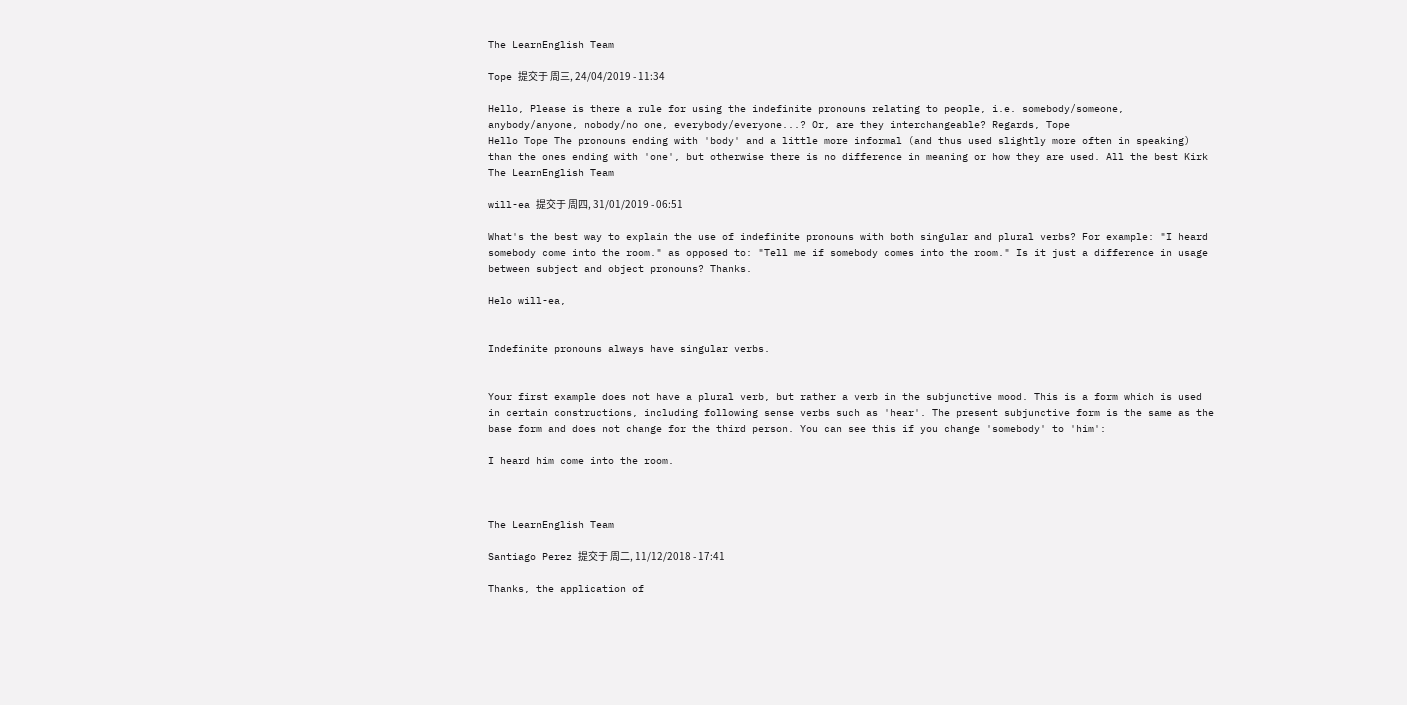The LearnEnglish Team

Tope 提交于 周三, 24/04/2019 - 11:34

Hello, Please is there a rule for using the indefinite pronouns relating to people, i.e. somebody/someone, anybody/anyone, nobody/no one, everybody/everyone...? Or, are they interchangeable? Regards, Tope
Hello Tope The pronouns ending with 'body' and a little more informal (and thus used slightly more often in speaking) than the ones ending with 'one', but otherwise there is no difference in meaning or how they are used. All the best Kirk The LearnEnglish Team

will-ea 提交于 周四, 31/01/2019 - 06:51

What's the best way to explain the use of indefinite pronouns with both singular and plural verbs? For example: "I heard somebody come into the room." as opposed to: "Tell me if somebody comes into the room." Is it just a difference in usage between subject and object pronouns? Thanks.

Helo will-ea,


Indefinite pronouns always have singular verbs.


Your first example does not have a plural verb, but rather a verb in the subjunctive mood. This is a form which is used in certain constructions, including following sense verbs such as 'hear'. The present subjunctive form is the same as the base form and does not change for the third person. You can see this if you change 'somebody' to 'him':

I heard him come into the room.



The LearnEnglish Team

Santiago Perez 提交于 周二, 11/12/2018 - 17:41

Thanks, the application of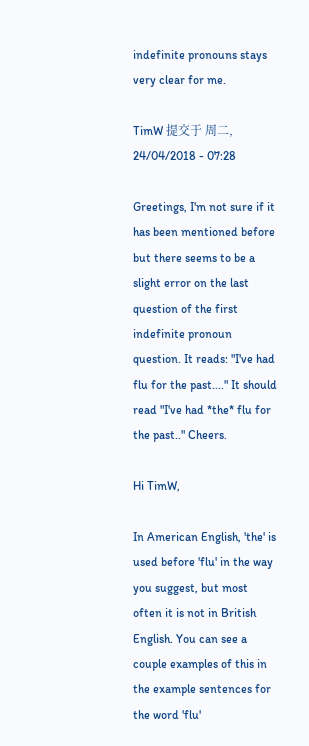indefinite pronouns stays very clear for me.

TimW 提交于 周二, 24/04/2018 - 07:28

Greetings, I'm not sure if it has been mentioned before but there seems to be a slight error on the last question of the first indefinite pronoun question. It reads: "I've had flu for the past...." It should read "I've had *the* flu for the past.." Cheers.

Hi TimW,

In American English, 'the' is used before 'flu' in the way you suggest, but most often it is not in British English. You can see a couple examples of this in the example sentences for the word 'flu'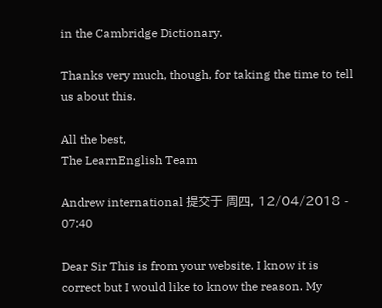in the Cambridge Dictionary.

Thanks very much, though, for taking the time to tell us about this.

All the best,
The LearnEnglish Team

Andrew international 提交于 周四, 12/04/2018 - 07:40

Dear Sir This is from your website. I know it is correct but I would like to know the reason. My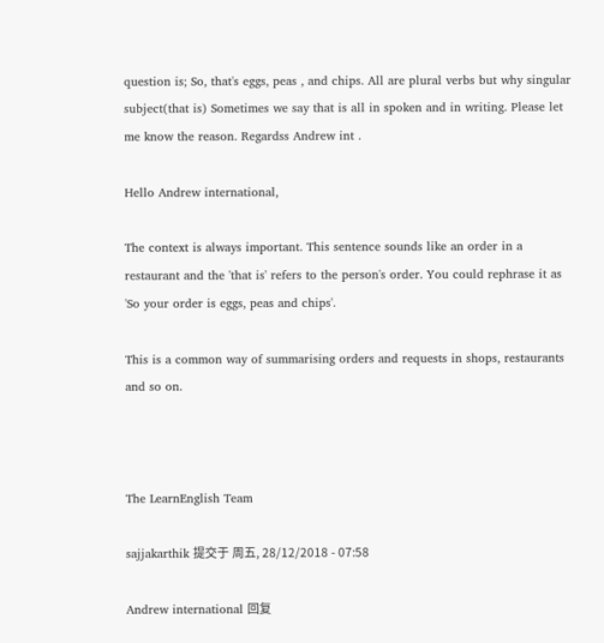question is; So, that's eggs, peas , and chips. All are plural verbs but why singular subject(that is) Sometimes we say that is all in spoken and in writing. Please let me know the reason. Regardss Andrew int .

Hello Andrew international,

The context is always important. This sentence sounds like an order in a restaurant and the 'that is' refers to the person's order. You could rephrase it as 'So your order is eggs, peas and chips'.

This is a common way of summarising orders and requests in shops, restaurants and so on.



The LearnEnglish Team

sajjakarthik 提交于 周五, 28/12/2018 - 07:58

Andrew international 回复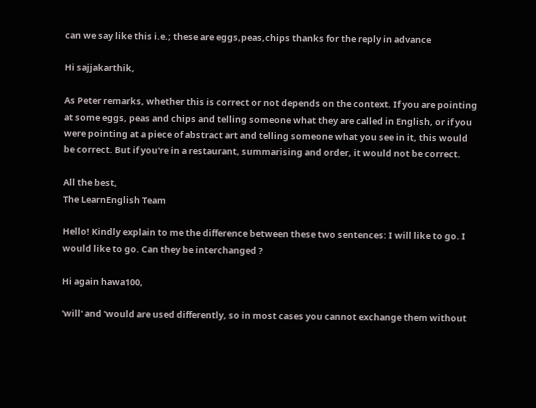can we say like this i.e.; these are eggs,peas,chips thanks for the reply in advance

Hi sajjakarthik,

As Peter remarks, whether this is correct or not depends on the context. If you are pointing at some eggs, peas and chips and telling someone what they are called in English, or if you were pointing at a piece of abstract art and telling someone what you see in it, this would be correct. But if you're in a restaurant, summarising and order, it would not be correct.

All the best,
The LearnEnglish Team

Hello! Kindly explain to me the difference between these two sentences: I will like to go. I would like to go. Can they be interchanged ?

Hi again hawa100,

'will' and 'would are used differently, so in most cases you cannot exchange them without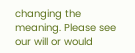changing the meaning. Please see our will or would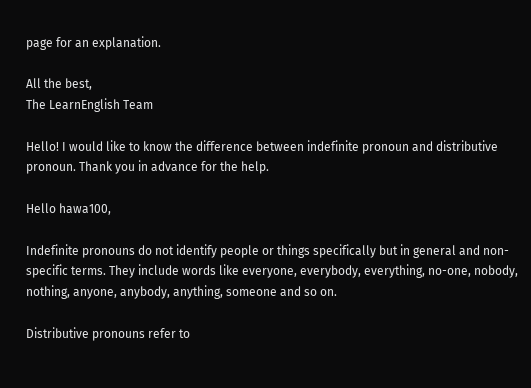page for an explanation.

All the best,
The LearnEnglish Team

Hello! I would like to know the difference between indefinite pronoun and distributive pronoun. Thank you in advance for the help.

Hello hawa100,

Indefinite pronouns do not identify people or things specifically but in general and non-specific terms. They include words like everyone, everybody, everything, no-one, nobody, nothing, anyone, anybody, anything, someone and so on.

Distributive pronouns refer to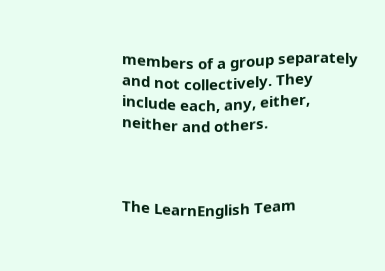members of a group separately and not collectively. They include each, any, either, neither and others.



The LearnEnglish Team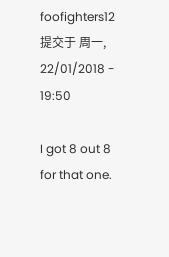foofighters12 提交于 周一, 22/01/2018 - 19:50

I got 8 out 8 for that one.